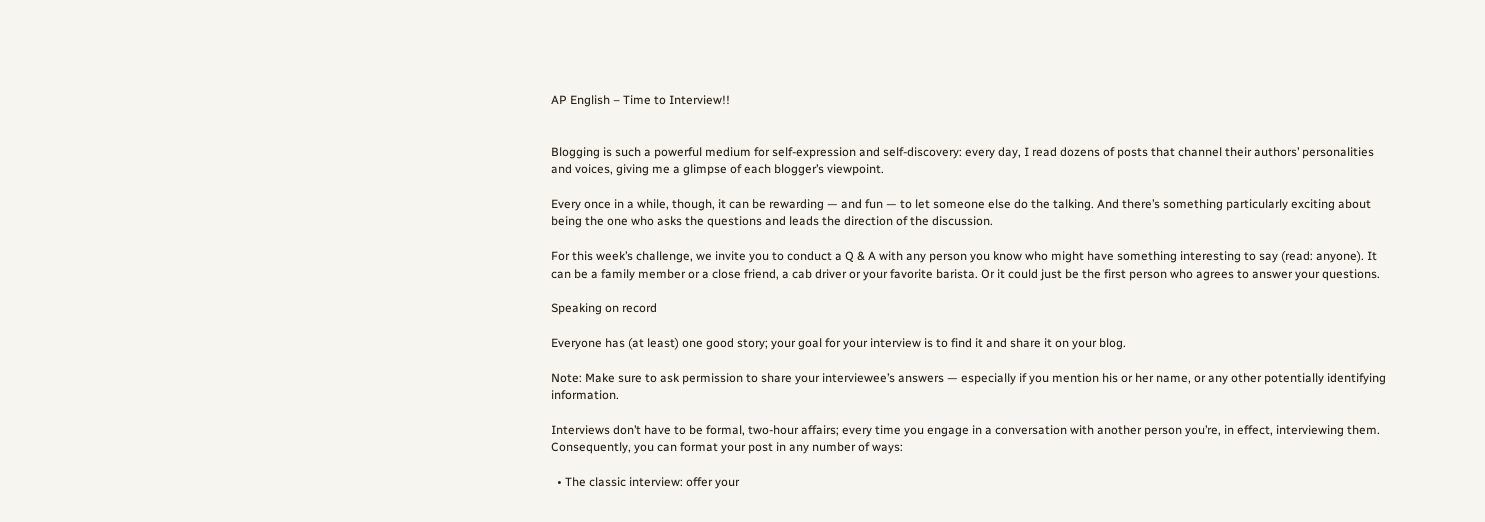AP English – Time to Interview!!


Blogging is such a powerful medium for self-expression and self-discovery: every day, I read dozens of posts that channel their authors’ personalities and voices, giving me a glimpse of each blogger’s viewpoint.

Every once in a while, though, it can be rewarding — and fun — to let someone else do the talking. And there’s something particularly exciting about being the one who asks the questions and leads the direction of the discussion.

For this week’s challenge, we invite you to conduct a Q & A with any person you know who might have something interesting to say (read: anyone). It can be a family member or a close friend, a cab driver or your favorite barista. Or it could just be the first person who agrees to answer your questions.

Speaking on record

Everyone has (at least) one good story; your goal for your interview is to find it and share it on your blog.

Note: Make sure to ask permission to share your interviewee’s answers — especially if you mention his or her name, or any other potentially identifying information.

Interviews don’t have to be formal, two-hour affairs; every time you engage in a conversation with another person you’re, in effect, interviewing them. Consequently, you can format your post in any number of ways:

  • The classic interview: offer your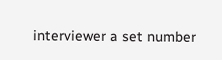interviewer a set number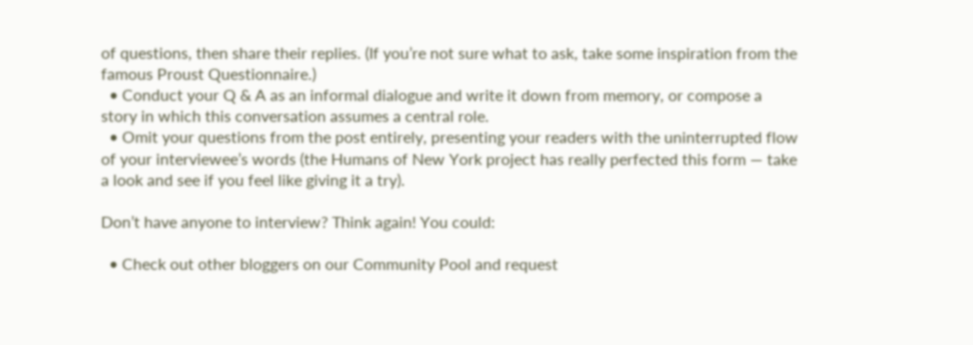of questions, then share their replies. (If you’re not sure what to ask, take some inspiration from the famous Proust Questionnaire.)
  • Conduct your Q & A as an informal dialogue and write it down from memory, or compose a story in which this conversation assumes a central role.
  • Omit your questions from the post entirely, presenting your readers with the uninterrupted flow of your interviewee’s words (the Humans of New York project has really perfected this form — take a look and see if you feel like giving it a try).

Don’t have anyone to interview? Think again! You could:

  • Check out other bloggers on our Community Pool and request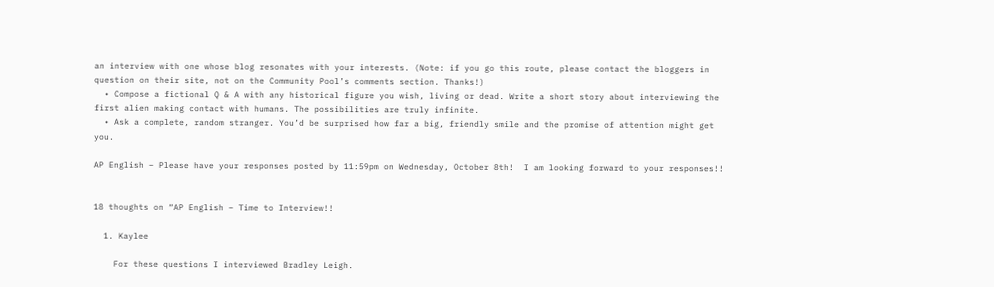an interview with one whose blog resonates with your interests. (Note: if you go this route, please contact the bloggers in question on their site, not on the Community Pool’s comments section. Thanks!)
  • Compose a fictional Q & A with any historical figure you wish, living or dead. Write a short story about interviewing the first alien making contact with humans. The possibilities are truly infinite.
  • Ask a complete, random stranger. You’d be surprised how far a big, friendly smile and the promise of attention might get you.

AP English – Please have your responses posted by 11:59pm on Wednesday, October 8th!  I am looking forward to your responses!!


18 thoughts on “AP English – Time to Interview!!

  1. Kaylee

    For these questions I interviewed Bradley Leigh.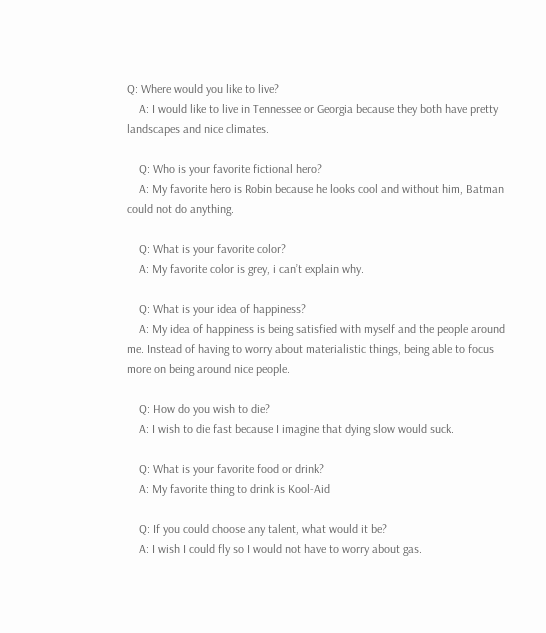Q: Where would you like to live?
    A: I would like to live in Tennessee or Georgia because they both have pretty landscapes and nice climates.

    Q: Who is your favorite fictional hero?
    A: My favorite hero is Robin because he looks cool and without him, Batman could not do anything.

    Q: What is your favorite color?
    A: My favorite color is grey, i can’t explain why.

    Q: What is your idea of happiness?
    A: My idea of happiness is being satisfied with myself and the people around me. Instead of having to worry about materialistic things, being able to focus more on being around nice people.

    Q: How do you wish to die?
    A: I wish to die fast because I imagine that dying slow would suck.

    Q: What is your favorite food or drink?
    A: My favorite thing to drink is Kool-Aid

    Q: If you could choose any talent, what would it be?
    A: I wish I could fly so I would not have to worry about gas.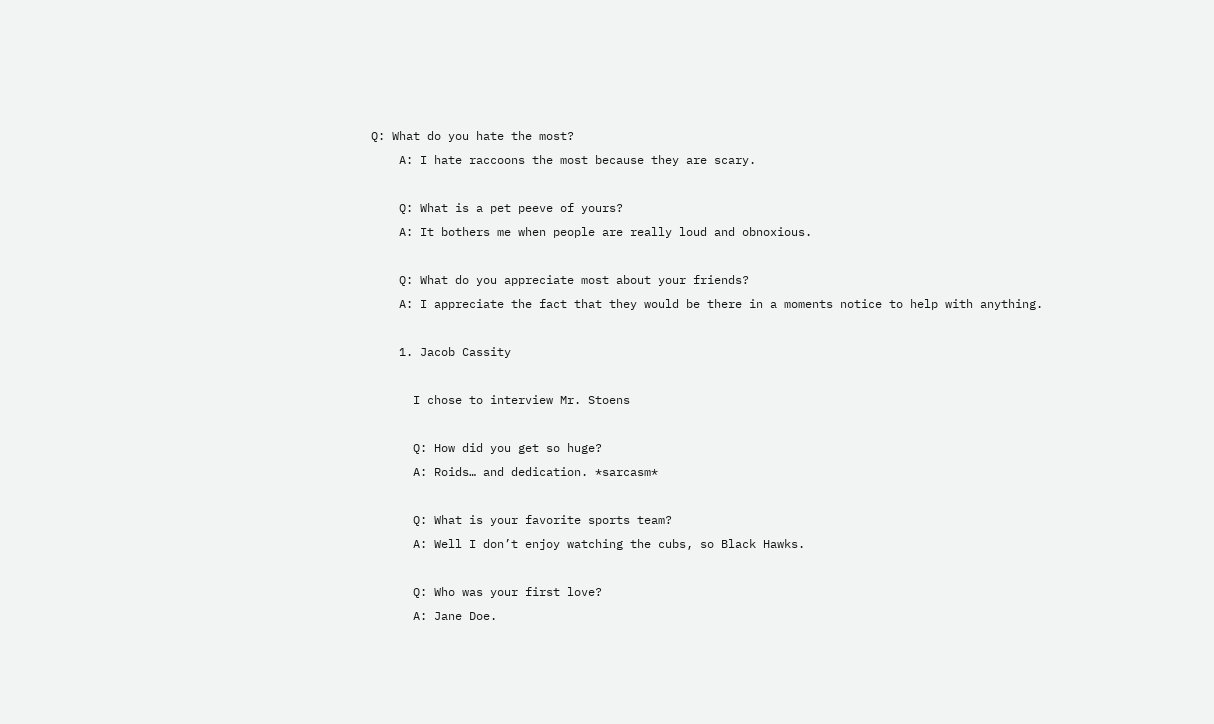Q: What do you hate the most?
    A: I hate raccoons the most because they are scary.

    Q: What is a pet peeve of yours?
    A: It bothers me when people are really loud and obnoxious.

    Q: What do you appreciate most about your friends?
    A: I appreciate the fact that they would be there in a moments notice to help with anything.

    1. Jacob Cassity

      I chose to interview Mr. Stoens

      Q: How did you get so huge?
      A: Roids… and dedication. *sarcasm*

      Q: What is your favorite sports team?
      A: Well I don’t enjoy watching the cubs, so Black Hawks.

      Q: Who was your first love?
      A: Jane Doe.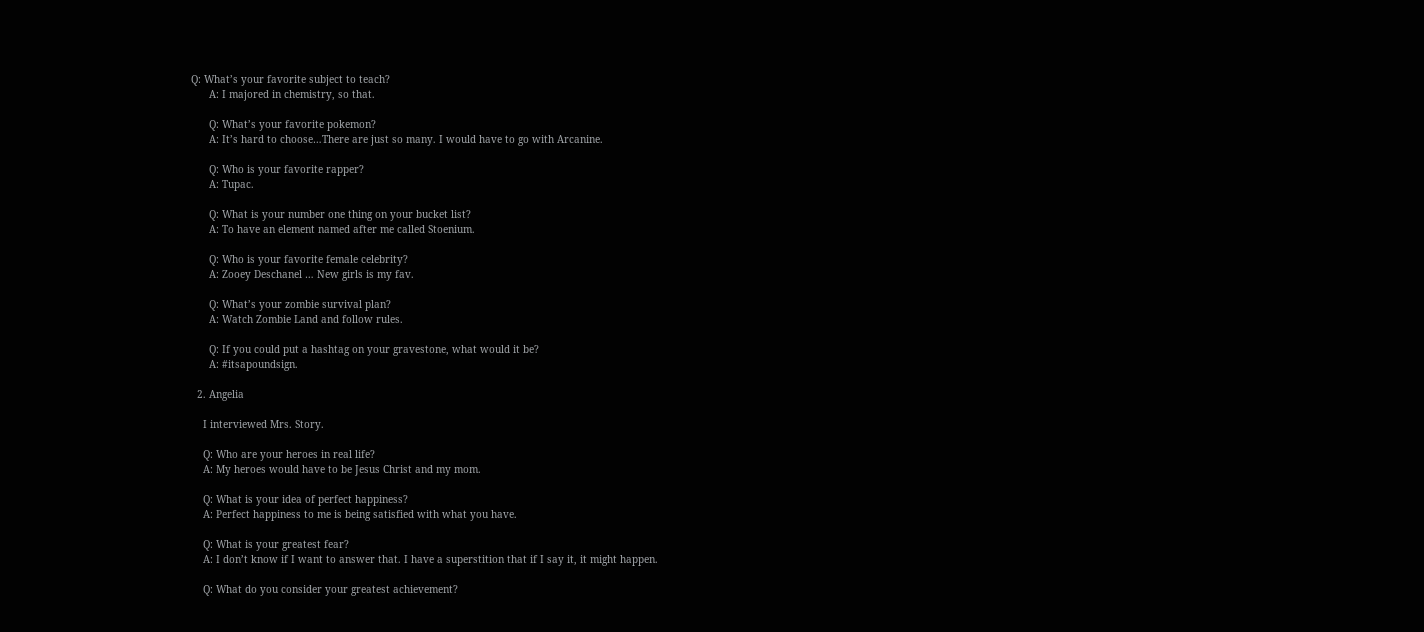Q: What’s your favorite subject to teach?
      A: I majored in chemistry, so that.

      Q: What’s your favorite pokemon?
      A: It’s hard to choose…There are just so many. I would have to go with Arcanine.

      Q: Who is your favorite rapper?
      A: Tupac.

      Q: What is your number one thing on your bucket list?
      A: To have an element named after me called Stoenium.

      Q: Who is your favorite female celebrity?
      A: Zooey Deschanel … New girls is my fav.

      Q: What’s your zombie survival plan?
      A: Watch Zombie Land and follow rules.

      Q: If you could put a hashtag on your gravestone, what would it be?
      A: #itsapoundsign.

  2. Angelia

    I interviewed Mrs. Story.

    Q: Who are your heroes in real life?
    A: My heroes would have to be Jesus Christ and my mom.

    Q: What is your idea of perfect happiness?
    A: Perfect happiness to me is being satisfied with what you have.

    Q: What is your greatest fear?
    A: I don’t know if I want to answer that. I have a superstition that if I say it, it might happen.

    Q: What do you consider your greatest achievement?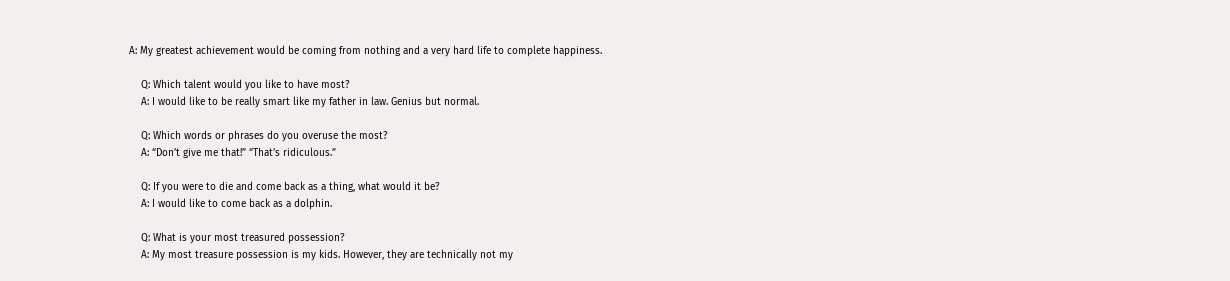A: My greatest achievement would be coming from nothing and a very hard life to complete happiness.

    Q: Which talent would you like to have most?
    A: I would like to be really smart like my father in law. Genius but normal.

    Q: Which words or phrases do you overuse the most?
    A: “Don’t give me that!” “That’s ridiculous.”

    Q: If you were to die and come back as a thing, what would it be?
    A: I would like to come back as a dolphin.

    Q: What is your most treasured possession?
    A: My most treasure possession is my kids. However, they are technically not my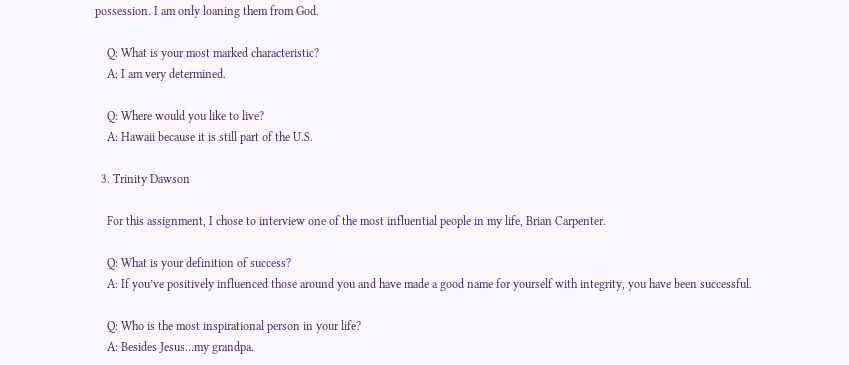possession. I am only loaning them from God.

    Q: What is your most marked characteristic?
    A: I am very determined.

    Q: Where would you like to live?
    A: Hawaii because it is still part of the U.S.

  3. Trinity Dawson

    For this assignment, I chose to interview one of the most influential people in my life, Brian Carpenter.

    Q: What is your definition of success?
    A: If you’ve positively influenced those around you and have made a good name for yourself with integrity, you have been successful.

    Q: Who is the most inspirational person in your life?
    A: Besides Jesus…my grandpa.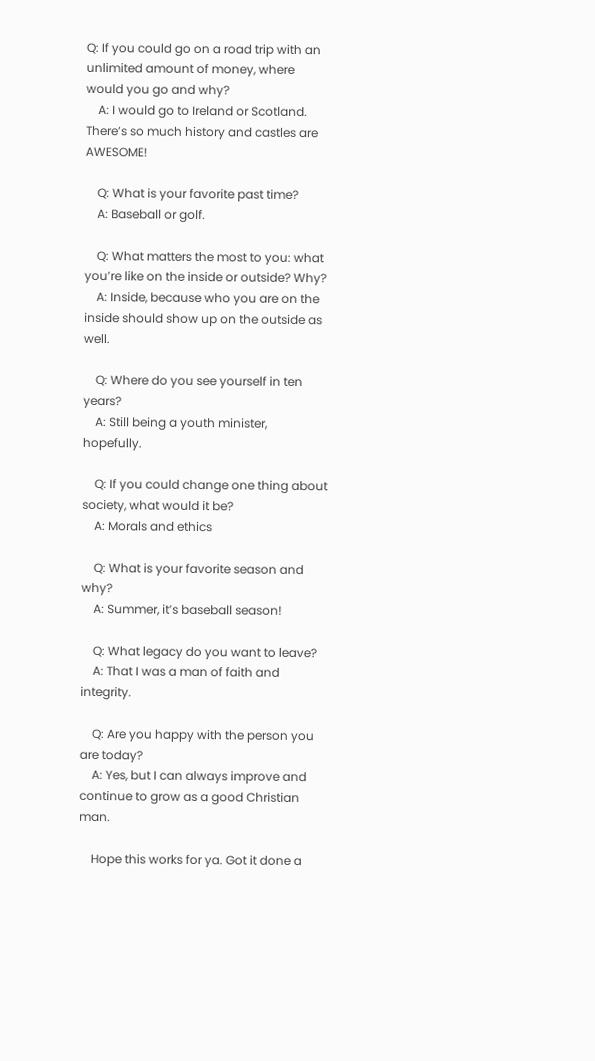Q: If you could go on a road trip with an unlimited amount of money, where would you go and why?
    A: I would go to Ireland or Scotland. There’s so much history and castles are AWESOME!

    Q: What is your favorite past time?
    A: Baseball or golf.

    Q: What matters the most to you: what you’re like on the inside or outside? Why?
    A: Inside, because who you are on the inside should show up on the outside as well.

    Q: Where do you see yourself in ten years?
    A: Still being a youth minister, hopefully.

    Q: If you could change one thing about society, what would it be?
    A: Morals and ethics

    Q: What is your favorite season and why?
    A: Summer, it’s baseball season!

    Q: What legacy do you want to leave?
    A: That I was a man of faith and integrity.

    Q: Are you happy with the person you are today?
    A: Yes, but I can always improve and continue to grow as a good Christian man.

    Hope this works for ya. Got it done a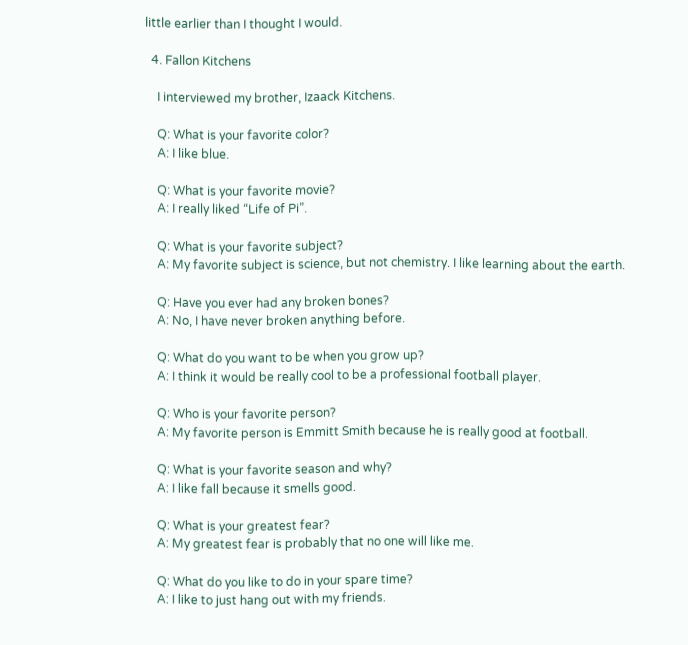little earlier than I thought I would.

  4. Fallon Kitchens

    I interviewed my brother, Izaack Kitchens.

    Q: What is your favorite color?
    A: I like blue.

    Q: What is your favorite movie?
    A: I really liked “Life of Pi”.

    Q: What is your favorite subject?
    A: My favorite subject is science, but not chemistry. I like learning about the earth.

    Q: Have you ever had any broken bones?
    A: No, I have never broken anything before.

    Q: What do you want to be when you grow up?
    A: I think it would be really cool to be a professional football player.

    Q: Who is your favorite person?
    A: My favorite person is Emmitt Smith because he is really good at football.

    Q: What is your favorite season and why?
    A: I like fall because it smells good.

    Q: What is your greatest fear?
    A: My greatest fear is probably that no one will like me.

    Q: What do you like to do in your spare time?
    A: I like to just hang out with my friends.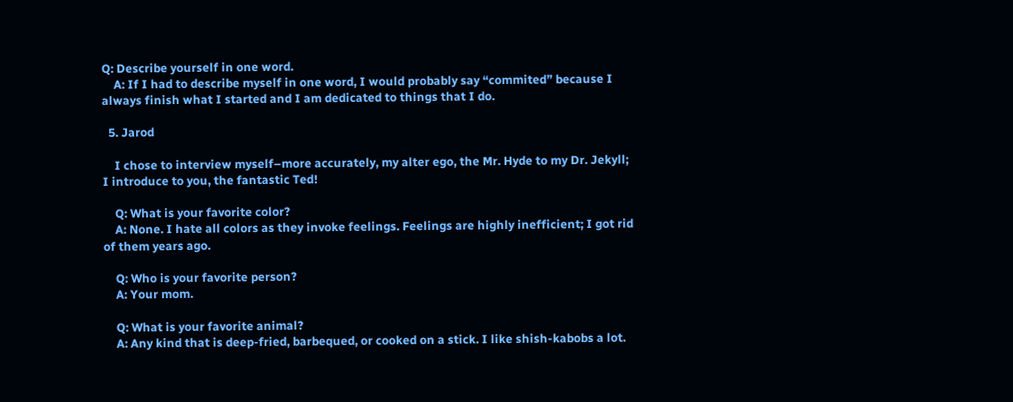Q: Describe yourself in one word.
    A: If I had to describe myself in one word, I would probably say “commited” because I always finish what I started and I am dedicated to things that I do.

  5. Jarod

    I chose to interview myself–more accurately, my alter ego, the Mr. Hyde to my Dr. Jekyll; I introduce to you, the fantastic Ted!

    Q: What is your favorite color?
    A: None. I hate all colors as they invoke feelings. Feelings are highly inefficient; I got rid of them years ago.

    Q: Who is your favorite person?
    A: Your mom.

    Q: What is your favorite animal?
    A: Any kind that is deep-fried, barbequed, or cooked on a stick. I like shish-kabobs a lot.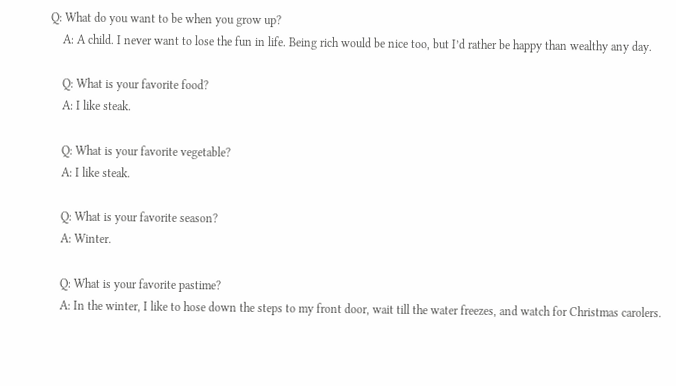Q: What do you want to be when you grow up?
    A: A child. I never want to lose the fun in life. Being rich would be nice too, but I’d rather be happy than wealthy any day.

    Q: What is your favorite food?
    A: I like steak.

    Q: What is your favorite vegetable?
    A: I like steak.

    Q: What is your favorite season?
    A: Winter.

    Q: What is your favorite pastime?
    A: In the winter, I like to hose down the steps to my front door, wait till the water freezes, and watch for Christmas carolers.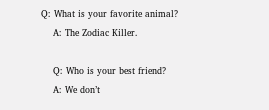Q: What is your favorite animal?
    A: The Zodiac Killer.

    Q: Who is your best friend?
    A: We don’t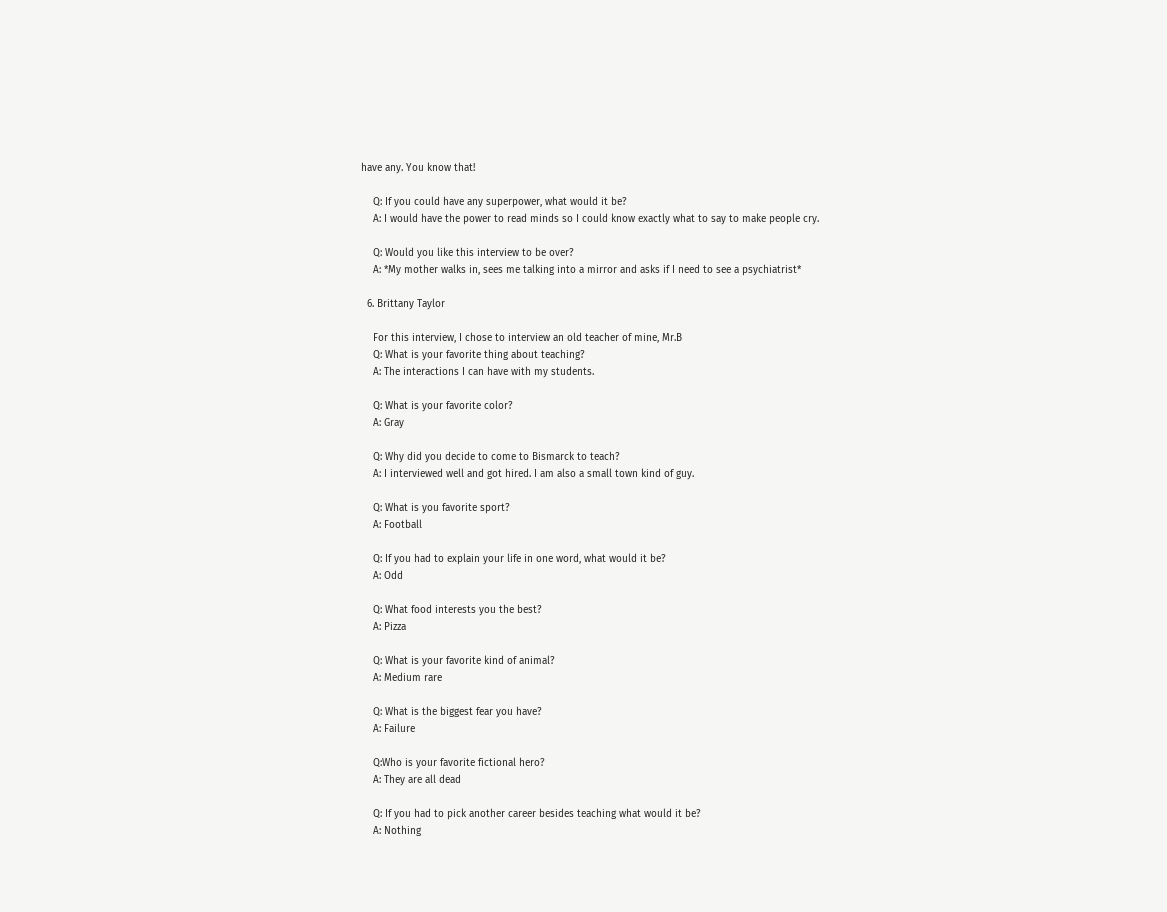have any. You know that!

    Q: If you could have any superpower, what would it be?
    A: I would have the power to read minds so I could know exactly what to say to make people cry.

    Q: Would you like this interview to be over?
    A: *My mother walks in, sees me talking into a mirror and asks if I need to see a psychiatrist*

  6. Brittany Taylor

    For this interview, I chose to interview an old teacher of mine, Mr.B
    Q: What is your favorite thing about teaching?
    A: The interactions I can have with my students.

    Q: What is your favorite color?
    A: Gray

    Q: Why did you decide to come to Bismarck to teach?
    A: I interviewed well and got hired. I am also a small town kind of guy.

    Q: What is you favorite sport?
    A: Football

    Q: If you had to explain your life in one word, what would it be?
    A: Odd

    Q: What food interests you the best?
    A: Pizza

    Q: What is your favorite kind of animal?
    A: Medium rare

    Q: What is the biggest fear you have?
    A: Failure

    Q:Who is your favorite fictional hero?
    A: They are all dead

    Q: If you had to pick another career besides teaching what would it be?
    A: Nothing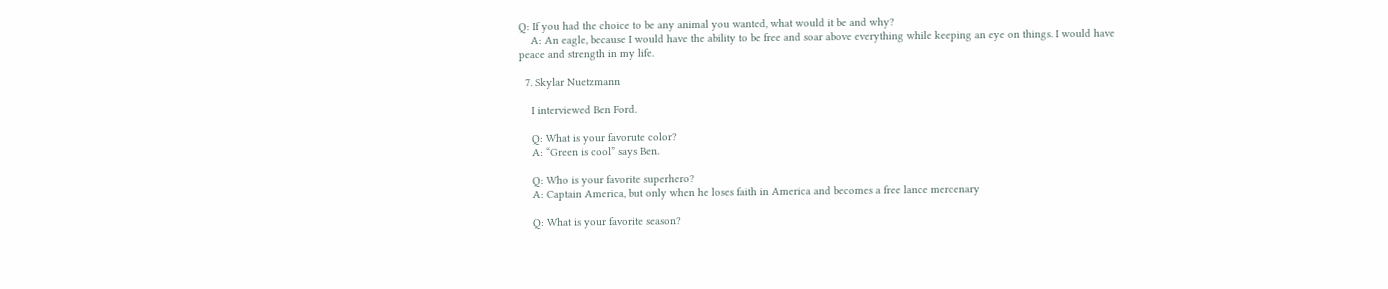Q: If you had the choice to be any animal you wanted, what would it be and why?
    A: An eagle, because I would have the ability to be free and soar above everything while keeping an eye on things. I would have peace and strength in my life.

  7. Skylar Nuetzmann

    I interviewed Ben Ford.

    Q: What is your favorute color?
    A: “Green is cool” says Ben.

    Q: Who is your favorite superhero?
    A: Captain America, but only when he loses faith in America and becomes a free lance mercenary

    Q: What is your favorite season?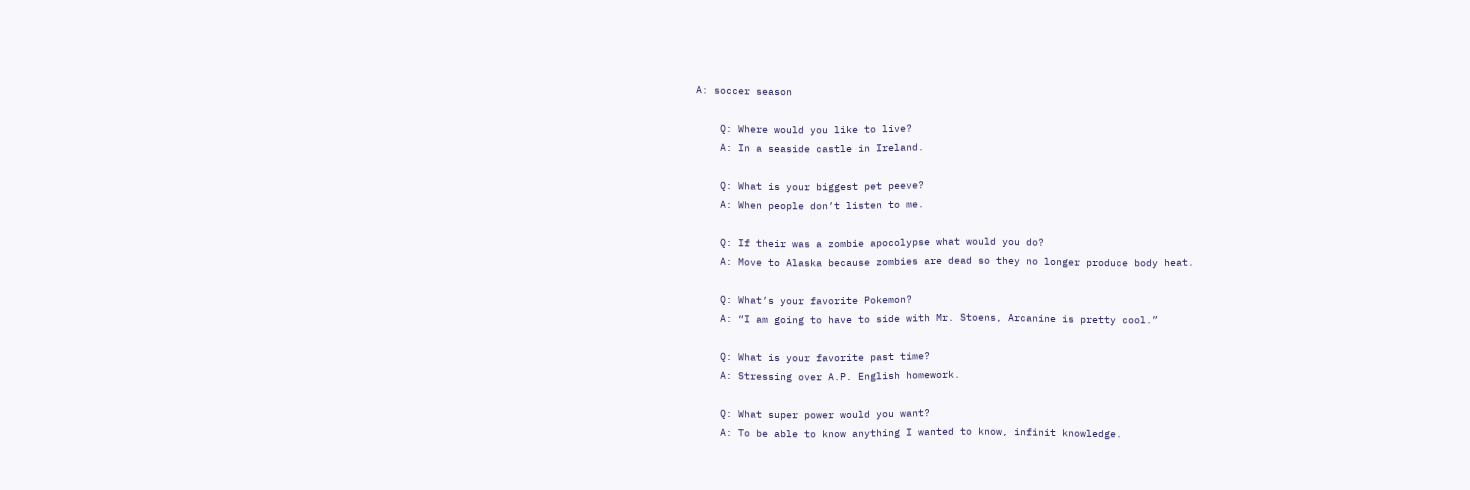A: soccer season

    Q: Where would you like to live?
    A: In a seaside castle in Ireland.

    Q: What is your biggest pet peeve?
    A: When people don’t listen to me.

    Q: If their was a zombie apocolypse what would you do?
    A: Move to Alaska because zombies are dead so they no longer produce body heat.

    Q: What’s your favorite Pokemon?
    A: “I am going to have to side with Mr. Stoens, Arcanine is pretty cool.”

    Q: What is your favorite past time?
    A: Stressing over A.P. English homework.

    Q: What super power would you want?
    A: To be able to know anything I wanted to know, infinit knowledge.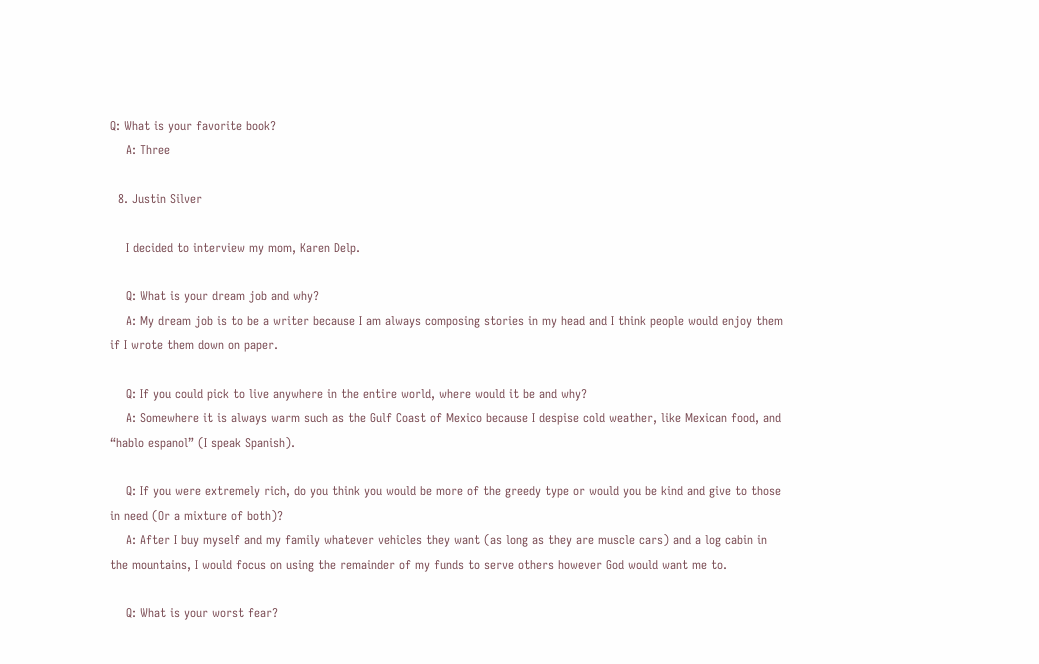Q: What is your favorite book?
    A: Three

  8. Justin Silver

    I decided to interview my mom, Karen Delp.

    Q: What is your dream job and why?
    A: My dream job is to be a writer because I am always composing stories in my head and I think people would enjoy them if I wrote them down on paper.

    Q: If you could pick to live anywhere in the entire world, where would it be and why?
    A: Somewhere it is always warm such as the Gulf Coast of Mexico because I despise cold weather, like Mexican food, and “hablo espanol” (I speak Spanish).

    Q: If you were extremely rich, do you think you would be more of the greedy type or would you be kind and give to those in need (Or a mixture of both)?
    A: After I buy myself and my family whatever vehicles they want (as long as they are muscle cars) and a log cabin in the mountains, I would focus on using the remainder of my funds to serve others however God would want me to.

    Q: What is your worst fear?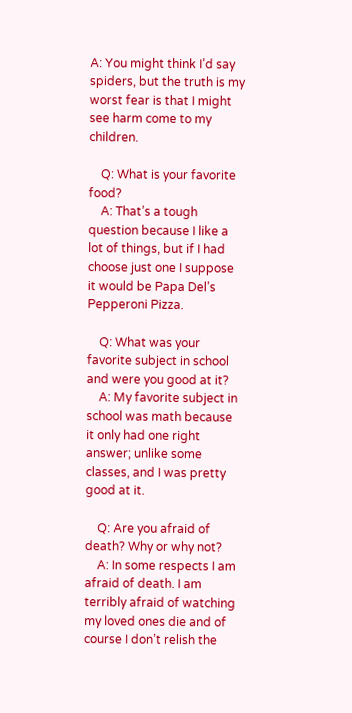A: You might think I’d say spiders, but the truth is my worst fear is that I might see harm come to my children.

    Q: What is your favorite food?
    A: That’s a tough question because I like a lot of things, but if I had choose just one I suppose it would be Papa Del’s Pepperoni Pizza.

    Q: What was your favorite subject in school and were you good at it?
    A: My favorite subject in school was math because it only had one right answer; unlike some classes, and I was pretty good at it.

    Q: Are you afraid of death? Why or why not?
    A: In some respects I am afraid of death. I am terribly afraid of watching my loved ones die and of course I don’t relish the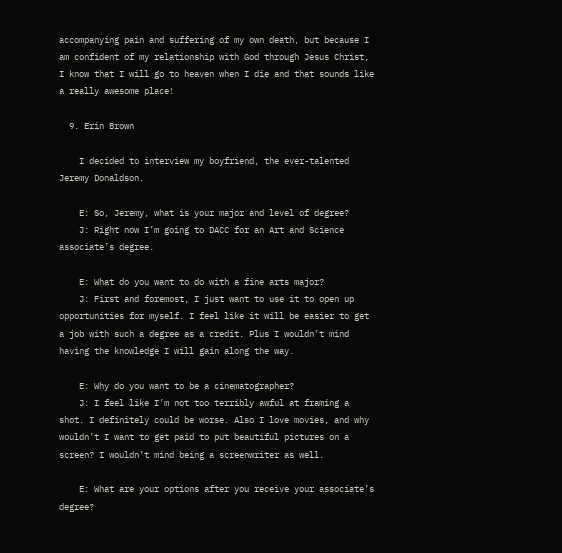accompanying pain and suffering of my own death, but because I am confident of my relationship with God through Jesus Christ, I know that I will go to heaven when I die and that sounds like a really awesome place!

  9. Erin Brown

    I decided to interview my boyfriend, the ever-talented Jeremy Donaldson.

    E: So, Jeremy, what is your major and level of degree?
    J: Right now I’m going to DACC for an Art and Science associate’s degree.

    E: What do you want to do with a fine arts major?
    J: First and foremost, I just want to use it to open up opportunities for myself. I feel like it will be easier to get a job with such a degree as a credit. Plus I wouldn’t mind having the knowledge I will gain along the way.

    E: Why do you want to be a cinematographer?
    J: I feel like I’m not too terribly awful at framing a shot. I definitely could be worse. Also I love movies, and why wouldn’t I want to get paid to put beautiful pictures on a screen? I wouldn’t mind being a screenwriter as well.

    E: What are your options after you receive your associate’s degree?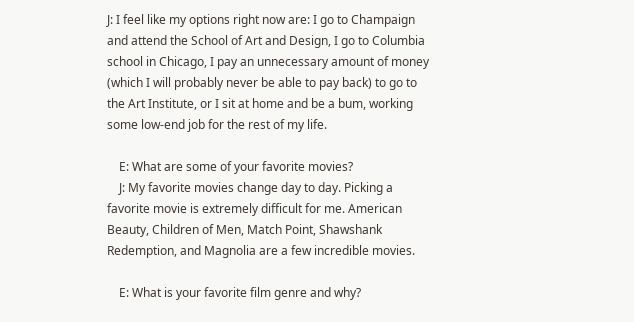J: I feel like my options right now are: I go to Champaign and attend the School of Art and Design, I go to Columbia school in Chicago, I pay an unnecessary amount of money (which I will probably never be able to pay back) to go to the Art Institute, or I sit at home and be a bum, working some low-end job for the rest of my life.

    E: What are some of your favorite movies?
    J: My favorite movies change day to day. Picking a favorite movie is extremely difficult for me. American Beauty, Children of Men, Match Point, Shawshank Redemption, and Magnolia are a few incredible movies.

    E: What is your favorite film genre and why?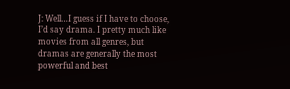J: Well…I guess if I have to choose, I’d say drama. I pretty much like movies from all genres, but dramas are generally the most powerful and best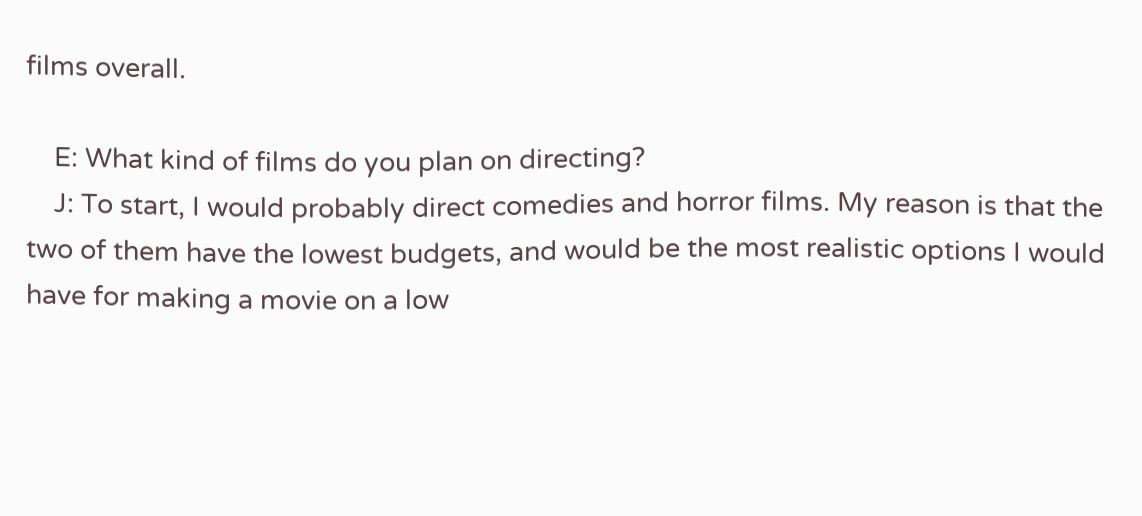films overall.

    E: What kind of films do you plan on directing?
    J: To start, I would probably direct comedies and horror films. My reason is that the two of them have the lowest budgets, and would be the most realistic options I would have for making a movie on a low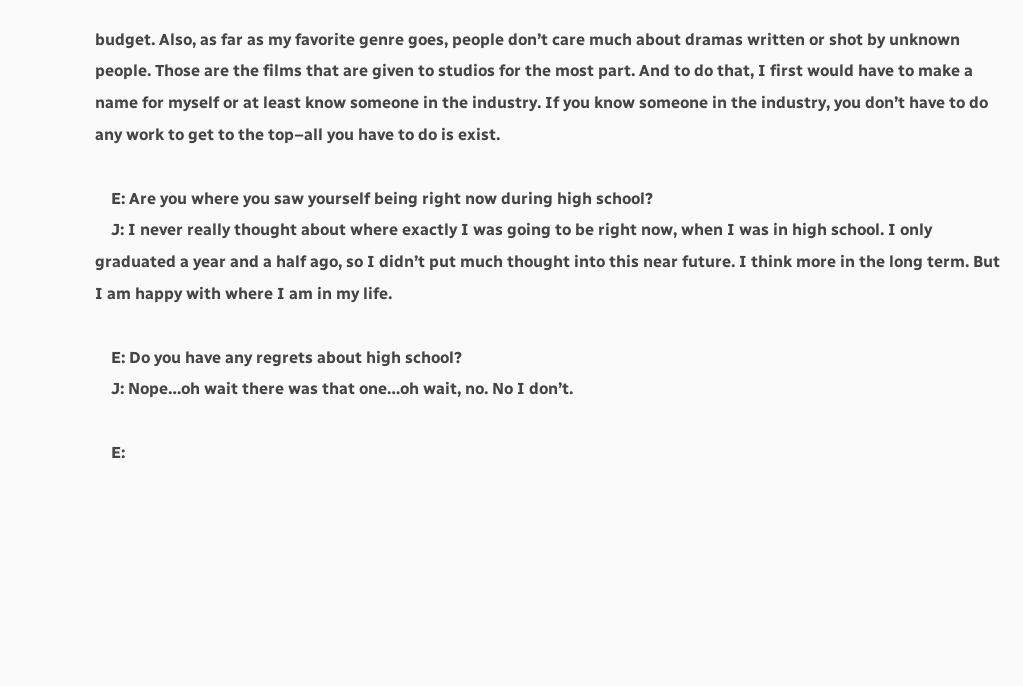budget. Also, as far as my favorite genre goes, people don’t care much about dramas written or shot by unknown people. Those are the films that are given to studios for the most part. And to do that, I first would have to make a name for myself or at least know someone in the industry. If you know someone in the industry, you don’t have to do any work to get to the top–all you have to do is exist.

    E: Are you where you saw yourself being right now during high school?
    J: I never really thought about where exactly I was going to be right now, when I was in high school. I only graduated a year and a half ago, so I didn’t put much thought into this near future. I think more in the long term. But I am happy with where I am in my life.

    E: Do you have any regrets about high school?
    J: Nope…oh wait there was that one…oh wait, no. No I don’t.

    E: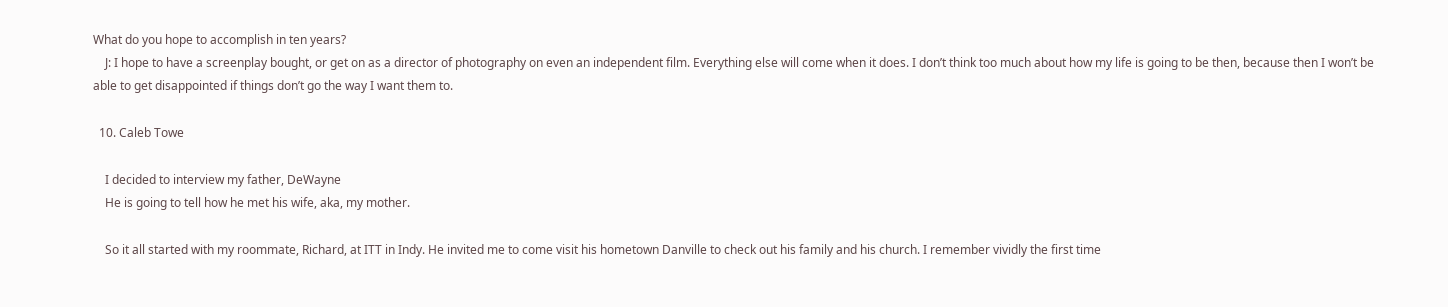What do you hope to accomplish in ten years?
    J: I hope to have a screenplay bought, or get on as a director of photography on even an independent film. Everything else will come when it does. I don’t think too much about how my life is going to be then, because then I won’t be able to get disappointed if things don’t go the way I want them to.

  10. Caleb Towe

    I decided to interview my father, DeWayne
    He is going to tell how he met his wife, aka, my mother.

    So it all started with my roommate, Richard, at ITT in Indy. He invited me to come visit his hometown Danville to check out his family and his church. I remember vividly the first time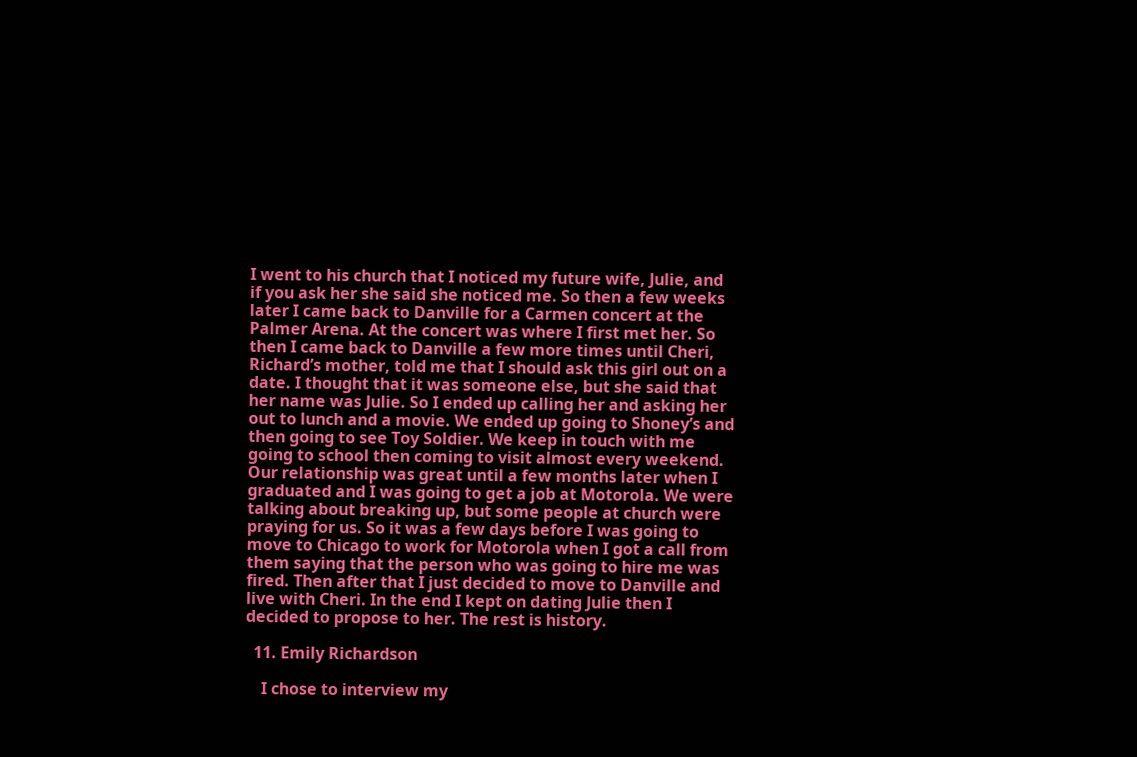I went to his church that I noticed my future wife, Julie, and if you ask her she said she noticed me. So then a few weeks later I came back to Danville for a Carmen concert at the Palmer Arena. At the concert was where I first met her. So then I came back to Danville a few more times until Cheri, Richard’s mother, told me that I should ask this girl out on a date. I thought that it was someone else, but she said that her name was Julie. So I ended up calling her and asking her out to lunch and a movie. We ended up going to Shoney’s and then going to see Toy Soldier. We keep in touch with me going to school then coming to visit almost every weekend. Our relationship was great until a few months later when I graduated and I was going to get a job at Motorola. We were talking about breaking up, but some people at church were praying for us. So it was a few days before I was going to move to Chicago to work for Motorola when I got a call from them saying that the person who was going to hire me was fired. Then after that I just decided to move to Danville and live with Cheri. In the end I kept on dating Julie then I decided to propose to her. The rest is history.

  11. Emily Richardson

    I chose to interview my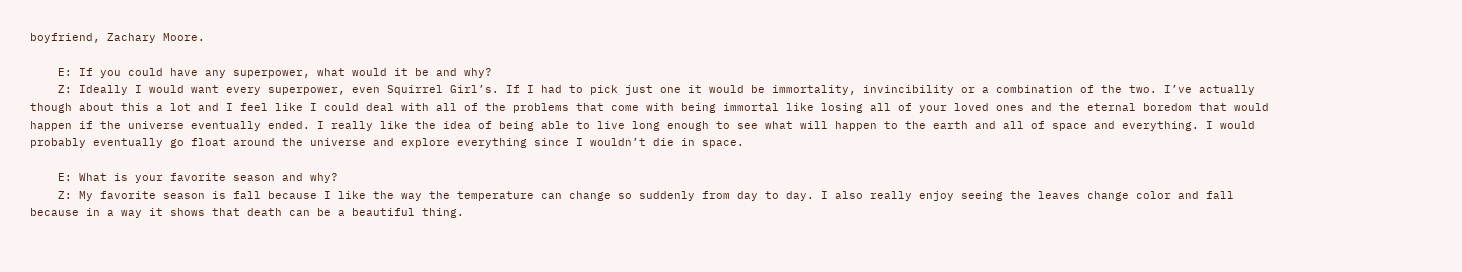boyfriend, Zachary Moore.

    E: If you could have any superpower, what would it be and why?
    Z: Ideally I would want every superpower, even Squirrel Girl’s. If I had to pick just one it would be immortality, invincibility or a combination of the two. I’ve actually though about this a lot and I feel like I could deal with all of the problems that come with being immortal like losing all of your loved ones and the eternal boredom that would happen if the universe eventually ended. I really like the idea of being able to live long enough to see what will happen to the earth and all of space and everything. I would probably eventually go float around the universe and explore everything since I wouldn’t die in space.

    E: What is your favorite season and why?
    Z: My favorite season is fall because I like the way the temperature can change so suddenly from day to day. I also really enjoy seeing the leaves change color and fall because in a way it shows that death can be a beautiful thing.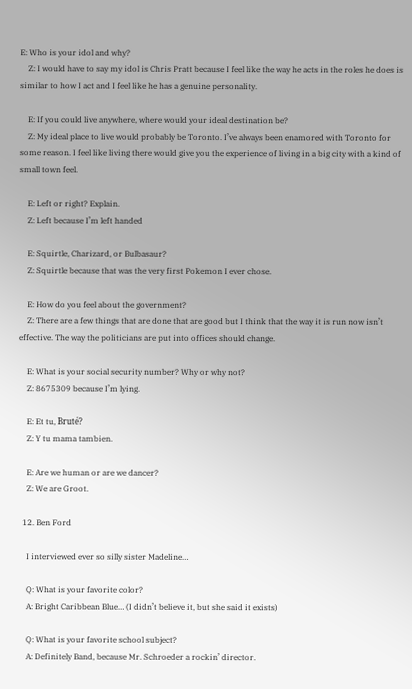E: Who is your idol and why?
    Z: I would have to say my idol is Chris Pratt because I feel like the way he acts in the roles he does is similar to how I act and I feel like he has a genuine personality.

    E: If you could live anywhere, where would your ideal destination be?
    Z: My ideal place to live would probably be Toronto. I’ve always been enamored with Toronto for some reason. I feel like living there would give you the experience of living in a big city with a kind of small town feel.

    E: Left or right? Explain.
    Z: Left because I’m left handed

    E: Squirtle, Charizard, or Bulbasaur?
    Z: Squirtle because that was the very first Pokemon I ever chose.

    E: How do you feel about the government?
    Z: There are a few things that are done that are good but I think that the way it is run now isn’t effective. The way the politicians are put into offices should change.

    E: What is your social security number? Why or why not?
    Z: 8675309 because I’m lying.

    E: Et tu, Bruté?
    Z: Y tu mama tambien.

    E: Are we human or are we dancer?
    Z: We are Groot.

  12. Ben Ford

    I interviewed ever so silly sister Madeline…

    Q: What is your favorite color?
    A: Bright Caribbean Blue… (I didn’t believe it, but she said it exists)

    Q: What is your favorite school subject?
    A: Definitely Band, because Mr. Schroeder a rockin’ director.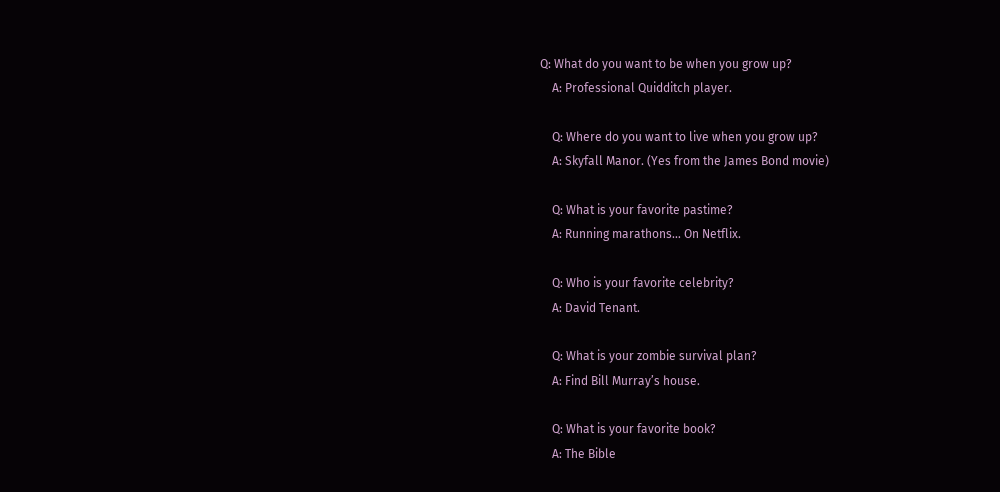Q: What do you want to be when you grow up?
    A: Professional Quidditch player.

    Q: Where do you want to live when you grow up?
    A: Skyfall Manor. (Yes from the James Bond movie)

    Q: What is your favorite pastime?
    A: Running marathons… On Netflix.

    Q: Who is your favorite celebrity?
    A: David Tenant.

    Q: What is your zombie survival plan?
    A: Find Bill Murray’s house.

    Q: What is your favorite book?
    A: The Bible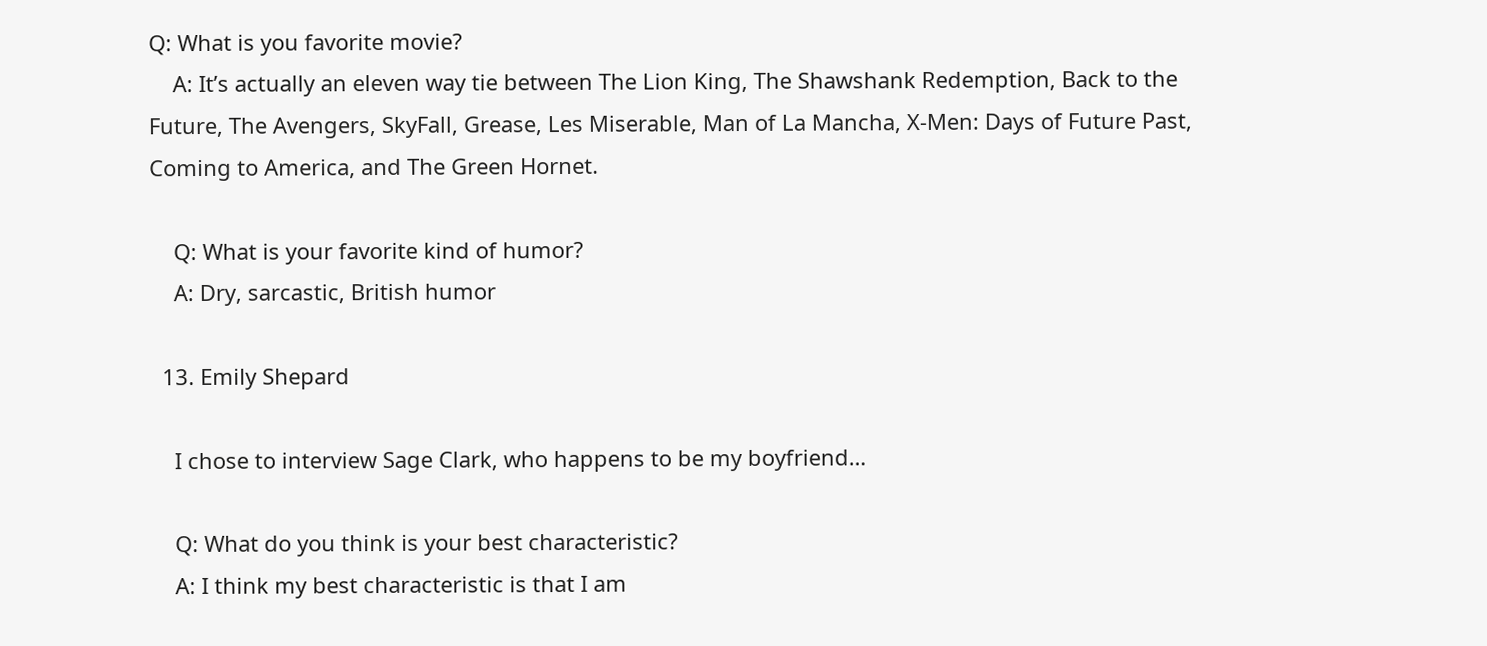Q: What is you favorite movie?
    A: It’s actually an eleven way tie between The Lion King, The Shawshank Redemption, Back to the Future, The Avengers, SkyFall, Grease, Les Miserable, Man of La Mancha, X-Men: Days of Future Past, Coming to America, and The Green Hornet.

    Q: What is your favorite kind of humor?
    A: Dry, sarcastic, British humor

  13. Emily Shepard

    I chose to interview Sage Clark, who happens to be my boyfriend…

    Q: What do you think is your best characteristic?
    A: I think my best characteristic is that I am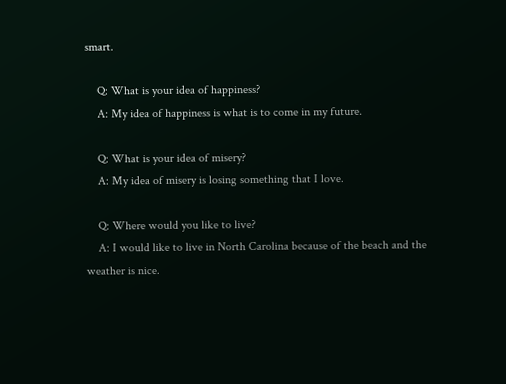smart.

    Q: What is your idea of happiness?
    A: My idea of happiness is what is to come in my future.

    Q: What is your idea of misery?
    A: My idea of misery is losing something that I love.

    Q: Where would you like to live?
    A: I would like to live in North Carolina because of the beach and the weather is nice.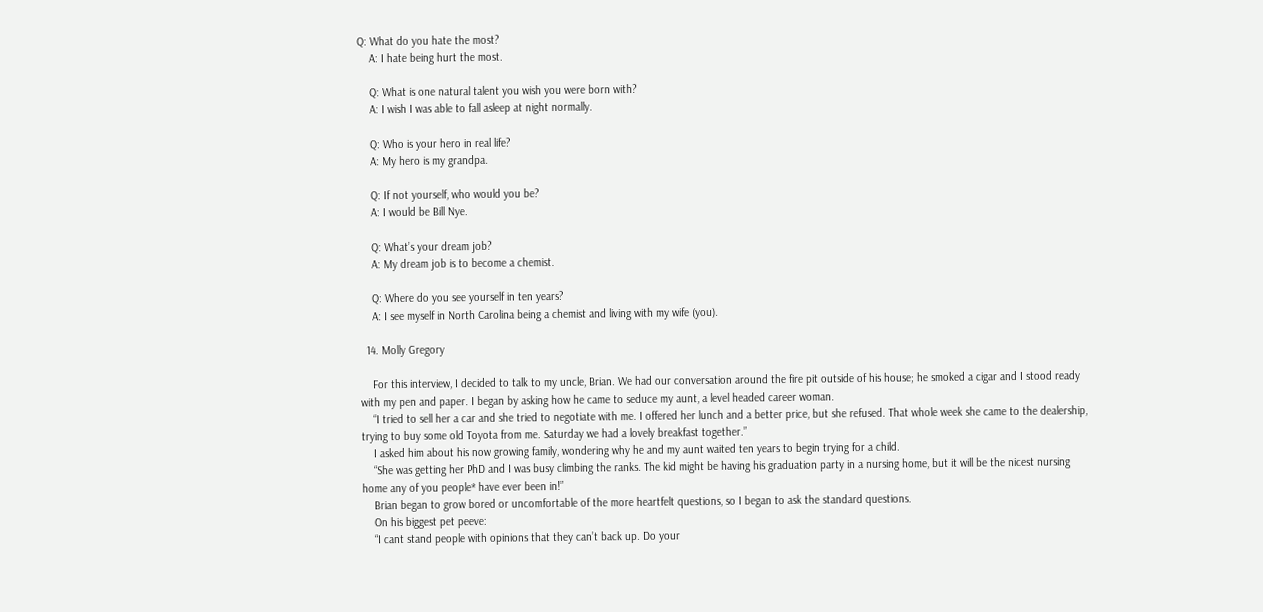Q: What do you hate the most?
    A: I hate being hurt the most.

    Q: What is one natural talent you wish you were born with?
    A: I wish I was able to fall asleep at night normally.

    Q: Who is your hero in real life?
    A: My hero is my grandpa.

    Q: If not yourself, who would you be?
    A: I would be Bill Nye.

    Q: What’s your dream job?
    A: My dream job is to become a chemist.

    Q: Where do you see yourself in ten years?
    A: I see myself in North Carolina being a chemist and living with my wife (you).

  14. Molly Gregory

    For this interview, I decided to talk to my uncle, Brian. We had our conversation around the fire pit outside of his house; he smoked a cigar and I stood ready with my pen and paper. I began by asking how he came to seduce my aunt, a level headed career woman.
    “I tried to sell her a car and she tried to negotiate with me. I offered her lunch and a better price, but she refused. That whole week she came to the dealership, trying to buy some old Toyota from me. Saturday we had a lovely breakfast together.”
    I asked him about his now growing family, wondering why he and my aunt waited ten years to begin trying for a child.
    “She was getting her PhD and I was busy climbing the ranks. The kid might be having his graduation party in a nursing home, but it will be the nicest nursing home any of you people* have ever been in!”
    Brian began to grow bored or uncomfortable of the more heartfelt questions, so I began to ask the standard questions.
    On his biggest pet peeve:
    “I cant stand people with opinions that they can’t back up. Do your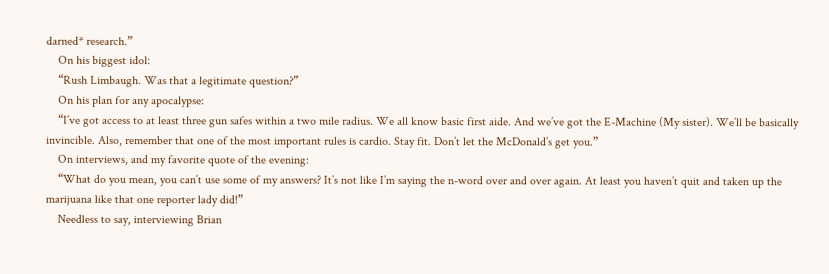darned* research.”
    On his biggest idol:
    “Rush Limbaugh. Was that a legitimate question?”
    On his plan for any apocalypse:
    “I’ve got access to at least three gun safes within a two mile radius. We all know basic first aide. And we’ve got the E-Machine (My sister). We’ll be basically invincible. Also, remember that one of the most important rules is cardio. Stay fit. Don’t let the McDonald’s get you.”
    On interviews, and my favorite quote of the evening:
    “What do you mean, you can’t use some of my answers? It’s not like I’m saying the n-word over and over again. At least you haven’t quit and taken up the marijuana like that one reporter lady did!”
    Needless to say, interviewing Brian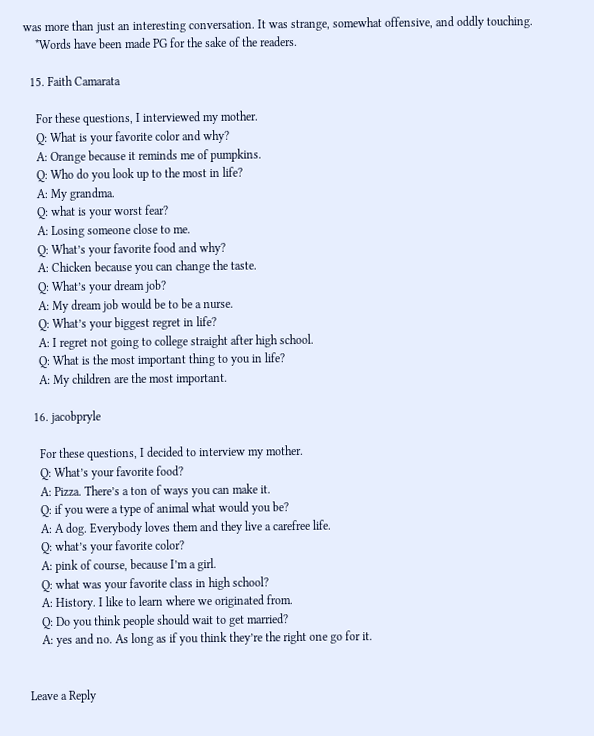was more than just an interesting conversation. It was strange, somewhat offensive, and oddly touching.
    *Words have been made PG for the sake of the readers.

  15. Faith Camarata

    For these questions, I interviewed my mother.
    Q: What is your favorite color and why?
    A: Orange because it reminds me of pumpkins.
    Q: Who do you look up to the most in life?
    A: My grandma.
    Q: what is your worst fear?
    A: Losing someone close to me.
    Q: What’s your favorite food and why?
    A: Chicken because you can change the taste.
    Q: What’s your dream job?
    A: My dream job would be to be a nurse.
    Q: What’s your biggest regret in life?
    A: I regret not going to college straight after high school.
    Q: What is the most important thing to you in life?
    A: My children are the most important.

  16. jacobpryle

    For these questions, I decided to interview my mother.
    Q: What’s your favorite food?
    A: Pizza. There’s a ton of ways you can make it.
    Q: if you were a type of animal what would you be?
    A: A dog. Everybody loves them and they live a carefree life.
    Q: what’s your favorite color?
    A: pink of course, because I’m a girl.
    Q: what was your favorite class in high school?
    A: History. I like to learn where we originated from.
    Q: Do you think people should wait to get married?
    A: yes and no. As long as if you think they’re the right one go for it.


Leave a Reply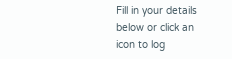Fill in your details below or click an icon to log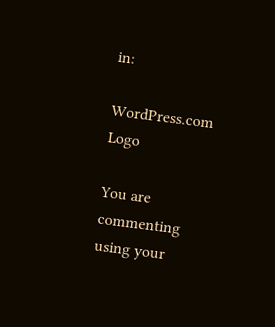in:

WordPress.com Logo

You are commenting using your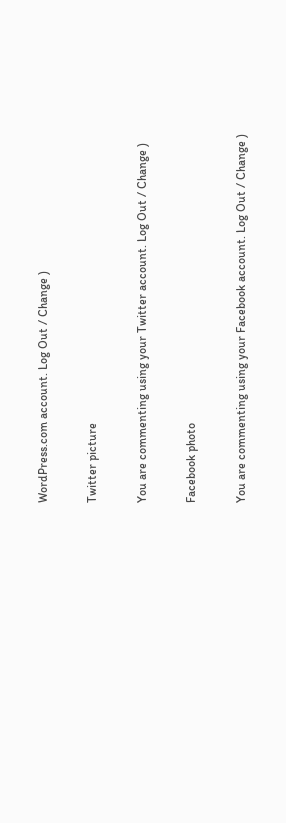WordPress.com account. Log Out / Change )

Twitter picture

You are commenting using your Twitter account. Log Out / Change )

Facebook photo

You are commenting using your Facebook account. Log Out / Change )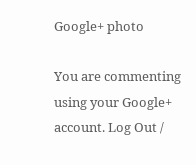Google+ photo

You are commenting using your Google+ account. Log Out /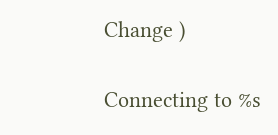Change )

Connecting to %s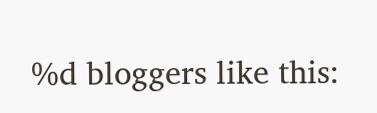%d bloggers like this: